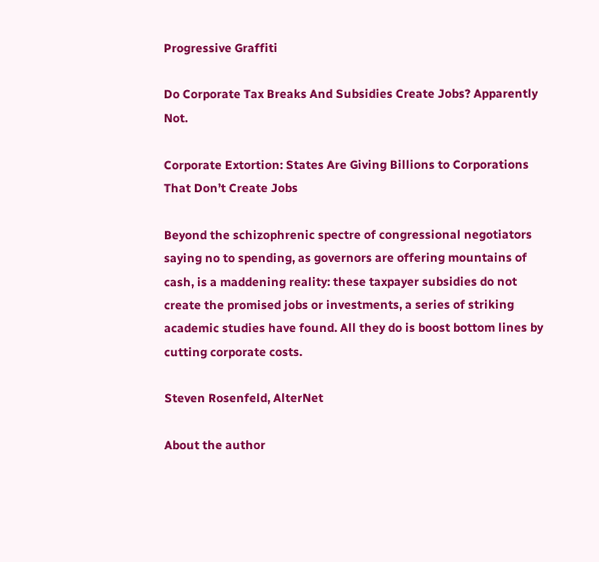Progressive Graffiti

Do Corporate Tax Breaks And Subsidies Create Jobs? Apparently Not.

Corporate Extortion: States Are Giving Billions to Corporations That Don’t Create Jobs

Beyond the schizophrenic spectre of congressional negotiators saying no to spending, as governors are offering mountains of cash, is a maddening reality: these taxpayer subsidies do not create the promised jobs or investments, a series of striking academic studies have found. All they do is boost bottom lines by cutting corporate costs.

Steven Rosenfeld, AlterNet

About the author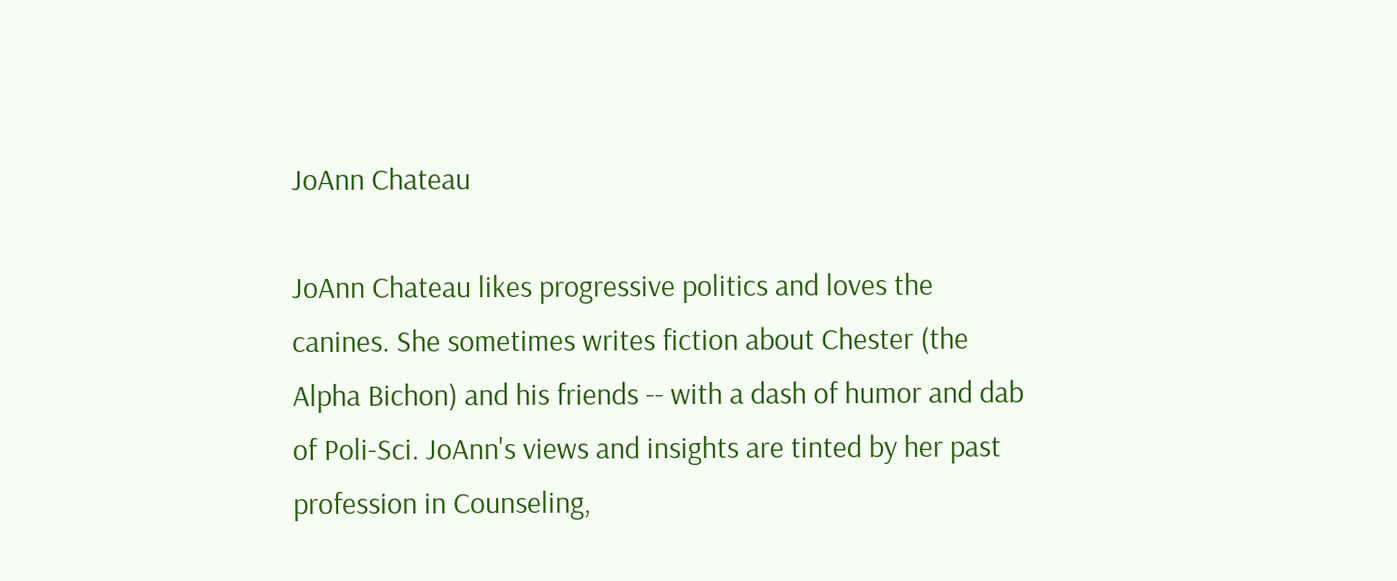JoAnn Chateau

JoAnn Chateau likes progressive politics and loves the canines. She sometimes writes fiction about Chester (the Alpha Bichon) and his friends -- with a dash of humor and dab of Poli-Sci. JoAnn's views and insights are tinted by her past profession in Counseling,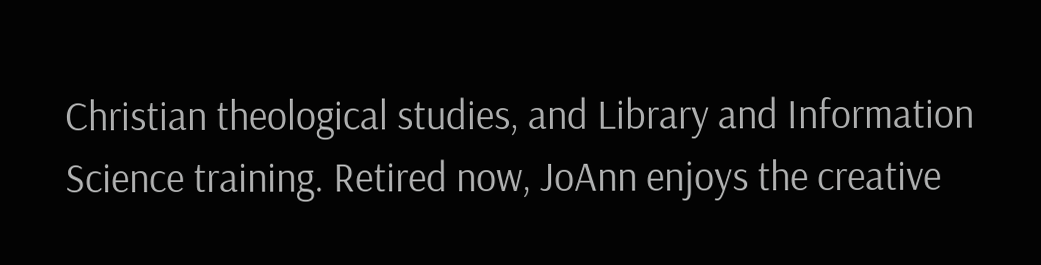Christian theological studies, and Library and Information Science training. Retired now, JoAnn enjoys the creative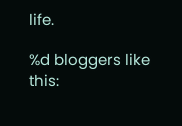life.

%d bloggers like this: